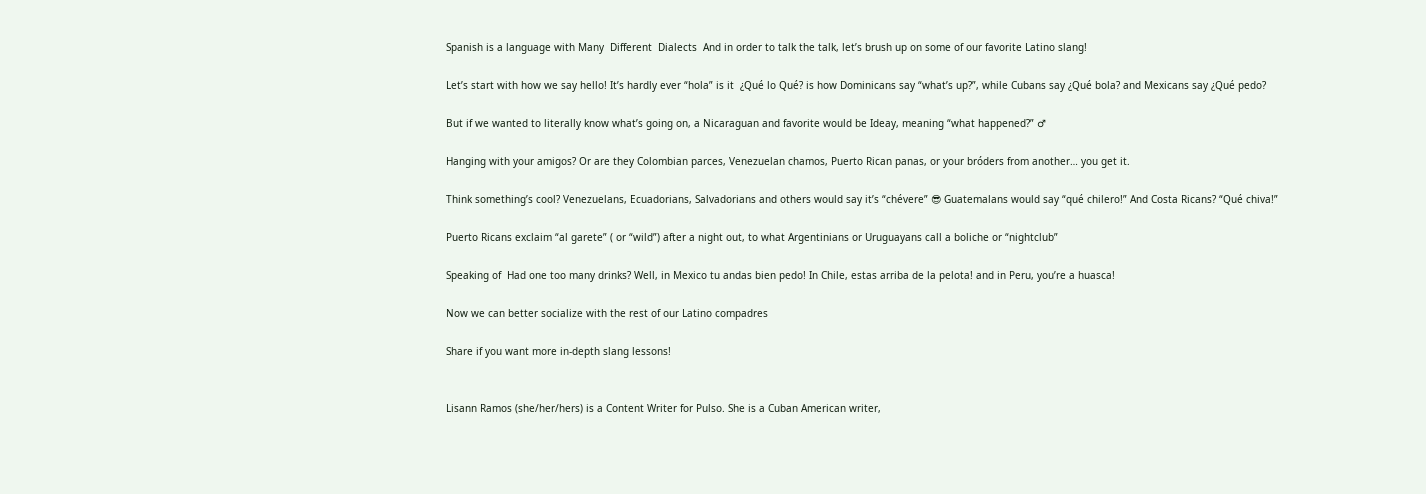Spanish is a language with Many  Different  Dialects  And in order to talk the talk, let’s brush up on some of our favorite Latino slang!

Let’s start with how we say hello! It’s hardly ever “hola” is it  ¿Qué lo Qué? is how Dominicans say “what’s up?”, while Cubans say ¿Qué bola? and Mexicans say ¿Qué pedo?

But if we wanted to literally know what’s going on, a Nicaraguan and favorite would be Ideay, meaning “what happened?” ♂

Hanging with your amigos? Or are they Colombian parces, Venezuelan chamos, Puerto Rican panas, or your bróders from another… you get it.

Think something’s cool? Venezuelans, Ecuadorians, Salvadorians and others would say it’s “chévere” 😎 Guatemalans would say “qué chilero!” And Costa Ricans? “Qué chiva!”

Puerto Ricans exclaim “al garete” ( or “wild”) after a night out, to what Argentinians or Uruguayans call a boliche or “nightclub”

Speaking of  Had one too many drinks? Well, in Mexico tu andas bien pedo! In Chile, estas arriba de la pelota! and in Peru, you’re a huasca!

Now we can better socialize with the rest of our Latino compadres

Share if you want more in-depth slang lessons!


Lisann Ramos (she/her/hers) is a Content Writer for Pulso. She is a Cuban American writer,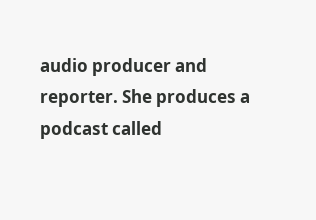audio producer and reporter. She produces a podcast called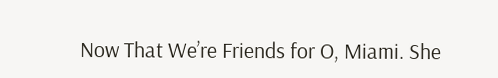Now That We’re Friends for O, Miami. She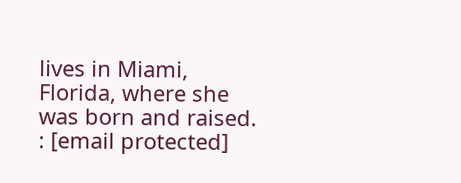lives in Miami, Florida, where she was born and raised. : [email protected]